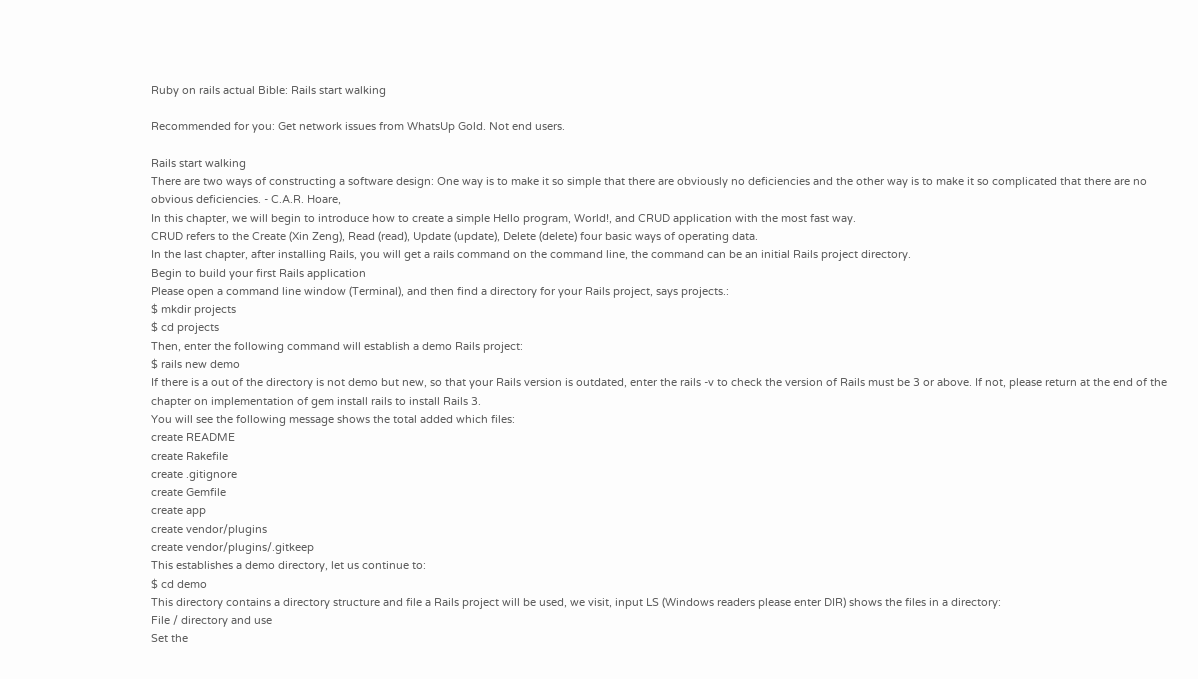Ruby on rails actual Bible: Rails start walking

Recommended for you: Get network issues from WhatsUp Gold. Not end users.

Rails start walking
There are two ways of constructing a software design: One way is to make it so simple that there are obviously no deficiencies and the other way is to make it so complicated that there are no obvious deficiencies. - C.A.R. Hoare,
In this chapter, we will begin to introduce how to create a simple Hello program, World!, and CRUD application with the most fast way.
CRUD refers to the Create (Xin Zeng), Read (read), Update (update), Delete (delete) four basic ways of operating data.
In the last chapter, after installing Rails, you will get a rails command on the command line, the command can be an initial Rails project directory.
Begin to build your first Rails application
Please open a command line window (Terminal), and then find a directory for your Rails project, says projects.:
$ mkdir projects
$ cd projects
Then, enter the following command will establish a demo Rails project:
$ rails new demo
If there is a out of the directory is not demo but new, so that your Rails version is outdated, enter the rails -v to check the version of Rails must be 3 or above. If not, please return at the end of the chapter on implementation of gem install rails to install Rails 3.
You will see the following message shows the total added which files:
create README
create Rakefile
create .gitignore
create Gemfile
create app
create vendor/plugins
create vendor/plugins/.gitkeep
This establishes a demo directory, let us continue to:
$ cd demo
This directory contains a directory structure and file a Rails project will be used, we visit, input LS (Windows readers please enter DIR) shows the files in a directory:
File / directory and use
Set the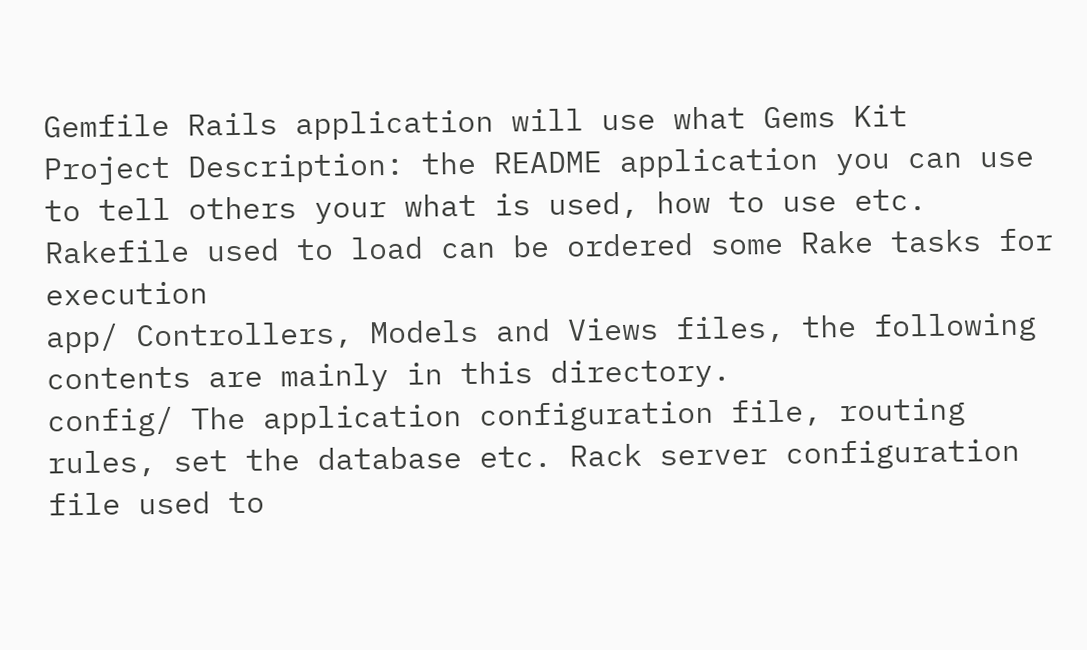Gemfile Rails application will use what Gems Kit
Project Description: the README application you can use to tell others your what is used, how to use etc.
Rakefile used to load can be ordered some Rake tasks for execution
app/ Controllers, Models and Views files, the following contents are mainly in this directory.
config/ The application configuration file, routing rules, set the database etc. Rack server configuration file used to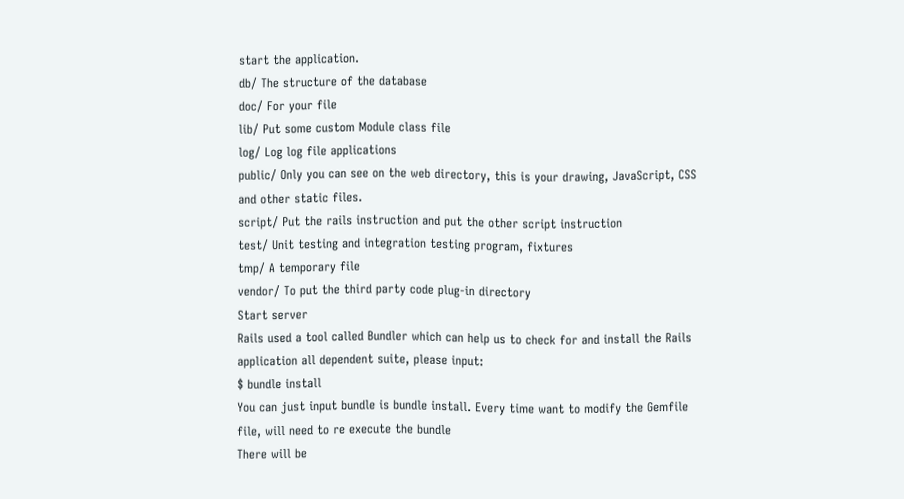start the application.
db/ The structure of the database
doc/ For your file
lib/ Put some custom Module class file
log/ Log log file applications
public/ Only you can see on the web directory, this is your drawing, JavaScript, CSS and other static files.
script/ Put the rails instruction and put the other script instruction
test/ Unit testing and integration testing program, fixtures
tmp/ A temporary file
vendor/ To put the third party code plug-in directory
Start server
Rails used a tool called Bundler which can help us to check for and install the Rails application all dependent suite, please input:
$ bundle install
You can just input bundle is bundle install. Every time want to modify the Gemfile file, will need to re execute the bundle
There will be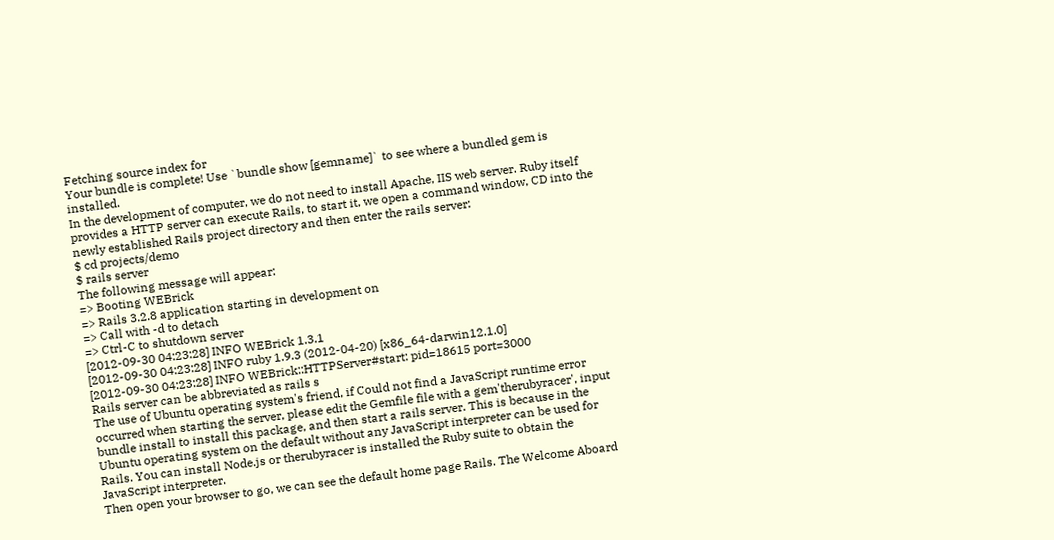Fetching source index for
Your bundle is complete! Use `bundle show [gemname]` to see where a bundled gem is installed.
In the development of computer, we do not need to install Apache, IIS web server. Ruby itself provides a HTTP server can execute Rails, to start it, we open a command window, CD into the newly established Rails project directory and then enter the rails server:
$ cd projects/demo
$ rails server
The following message will appear:
=> Booting WEBrick
=> Rails 3.2.8 application starting in development on
=> Call with -d to detach
=> Ctrl-C to shutdown server
[2012-09-30 04:23:28] INFO WEBrick 1.3.1
[2012-09-30 04:23:28] INFO ruby 1.9.3 (2012-04-20) [x86_64-darwin12.1.0]
[2012-09-30 04:23:28] INFO WEBrick::HTTPServer#start: pid=18615 port=3000
Rails server can be abbreviated as rails s
The use of Ubuntu operating system's friend, if Could not find a JavaScript runtime error occurred when starting the server, please edit the Gemfile file with a gem'therubyracer', input bundle install to install this package, and then start a rails server. This is because in the Ubuntu operating system on the default without any JavaScript interpreter can be used for Rails. You can install Node.js or therubyracer is installed the Ruby suite to obtain the JavaScript interpreter.
Then open your browser to go, we can see the default home page Rails. The Welcome Aboard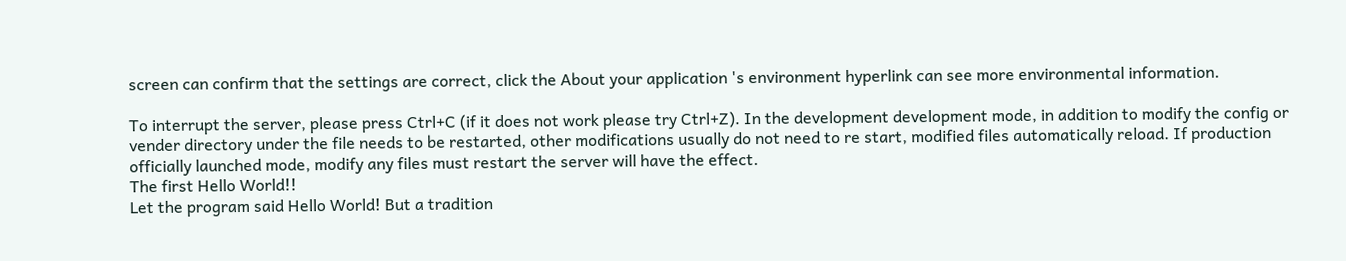screen can confirm that the settings are correct, click the About your application 's environment hyperlink can see more environmental information.

To interrupt the server, please press Ctrl+C (if it does not work please try Ctrl+Z). In the development development mode, in addition to modify the config or vender directory under the file needs to be restarted, other modifications usually do not need to re start, modified files automatically reload. If production officially launched mode, modify any files must restart the server will have the effect.
The first Hello World!!
Let the program said Hello World! But a tradition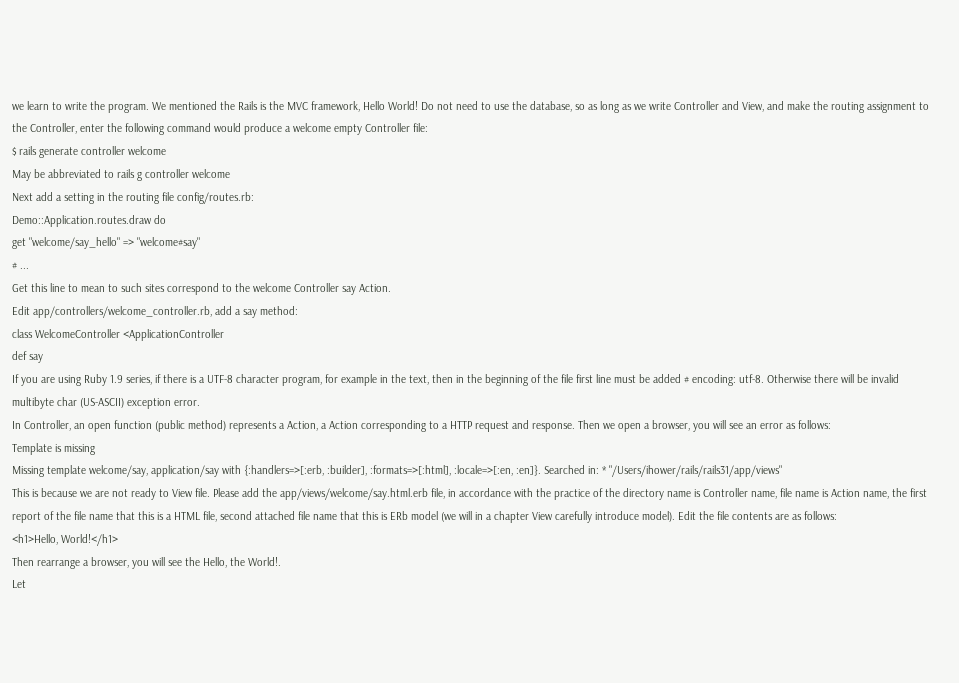we learn to write the program. We mentioned the Rails is the MVC framework, Hello World! Do not need to use the database, so as long as we write Controller and View, and make the routing assignment to the Controller, enter the following command would produce a welcome empty Controller file:
$ rails generate controller welcome
May be abbreviated to rails g controller welcome
Next add a setting in the routing file config/routes.rb:
Demo::Application.routes.draw do
get "welcome/say_hello" => "welcome#say"
# ...
Get this line to mean to such sites correspond to the welcome Controller say Action.
Edit app/controllers/welcome_controller.rb, add a say method:
class WelcomeController <ApplicationController
def say
If you are using Ruby 1.9 series, if there is a UTF-8 character program, for example in the text, then in the beginning of the file first line must be added # encoding: utf-8. Otherwise there will be invalid multibyte char (US-ASCII) exception error.
In Controller, an open function (public method) represents a Action, a Action corresponding to a HTTP request and response. Then we open a browser, you will see an error as follows:
Template is missing
Missing template welcome/say, application/say with {:handlers=>[:erb, :builder], :formats=>[:html], :locale=>[:en, :en]}. Searched in: * "/Users/ihower/rails/rails31/app/views"
This is because we are not ready to View file. Please add the app/views/welcome/say.html.erb file, in accordance with the practice of the directory name is Controller name, file name is Action name, the first report of the file name that this is a HTML file, second attached file name that this is ERb model (we will in a chapter View carefully introduce model). Edit the file contents are as follows:
<h1>Hello, World!</h1>
Then rearrange a browser, you will see the Hello, the World!.
Let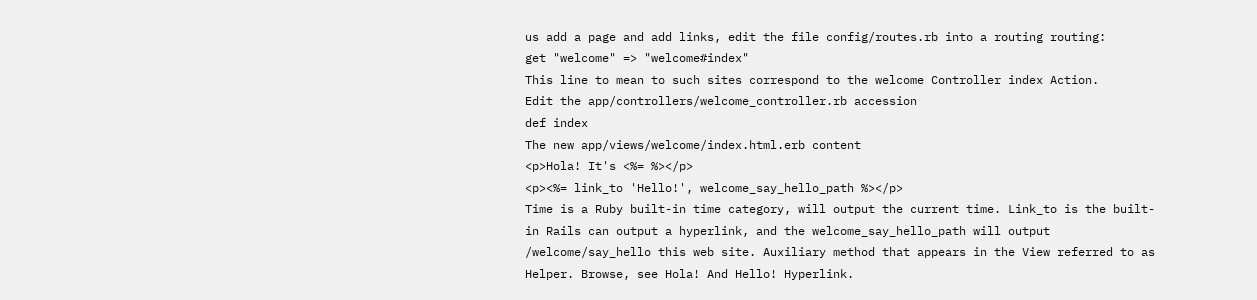us add a page and add links, edit the file config/routes.rb into a routing routing:
get "welcome" => "welcome#index"
This line to mean to such sites correspond to the welcome Controller index Action.
Edit the app/controllers/welcome_controller.rb accession
def index
The new app/views/welcome/index.html.erb content
<p>Hola! It's <%= %></p>
<p><%= link_to 'Hello!', welcome_say_hello_path %></p>
Time is a Ruby built-in time category, will output the current time. Link_to is the built-in Rails can output a hyperlink, and the welcome_say_hello_path will output /welcome/say_hello this web site. Auxiliary method that appears in the View referred to as Helper. Browse, see Hola! And Hello! Hyperlink.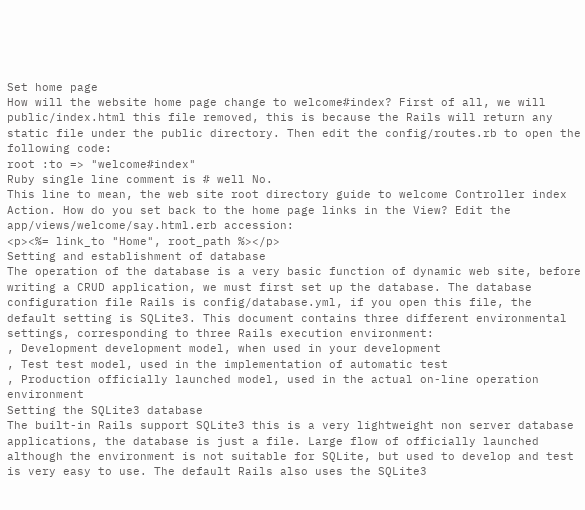Set home page
How will the website home page change to welcome#index? First of all, we will public/index.html this file removed, this is because the Rails will return any static file under the public directory. Then edit the config/routes.rb to open the following code:
root :to => "welcome#index"
Ruby single line comment is # well No.
This line to mean, the web site root directory guide to welcome Controller index Action. How do you set back to the home page links in the View? Edit the app/views/welcome/say.html.erb accession:
<p><%= link_to "Home", root_path %></p>
Setting and establishment of database
The operation of the database is a very basic function of dynamic web site, before writing a CRUD application, we must first set up the database. The database configuration file Rails is config/database.yml, if you open this file, the default setting is SQLite3. This document contains three different environmental settings, corresponding to three Rails execution environment:
, Development development model, when used in your development
, Test test model, used in the implementation of automatic test
, Production officially launched model, used in the actual on-line operation environment
Setting the SQLite3 database
The built-in Rails support SQLite3 this is a very lightweight non server database applications, the database is just a file. Large flow of officially launched although the environment is not suitable for SQLite, but used to develop and test is very easy to use. The default Rails also uses the SQLite3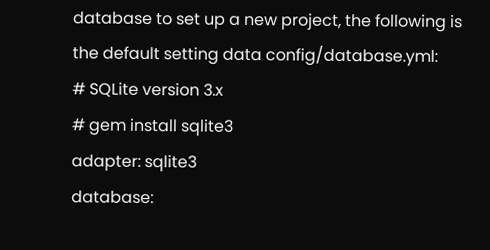database to set up a new project, the following is the default setting data config/database.yml:
# SQLite version 3.x
# gem install sqlite3
adapter: sqlite3
database: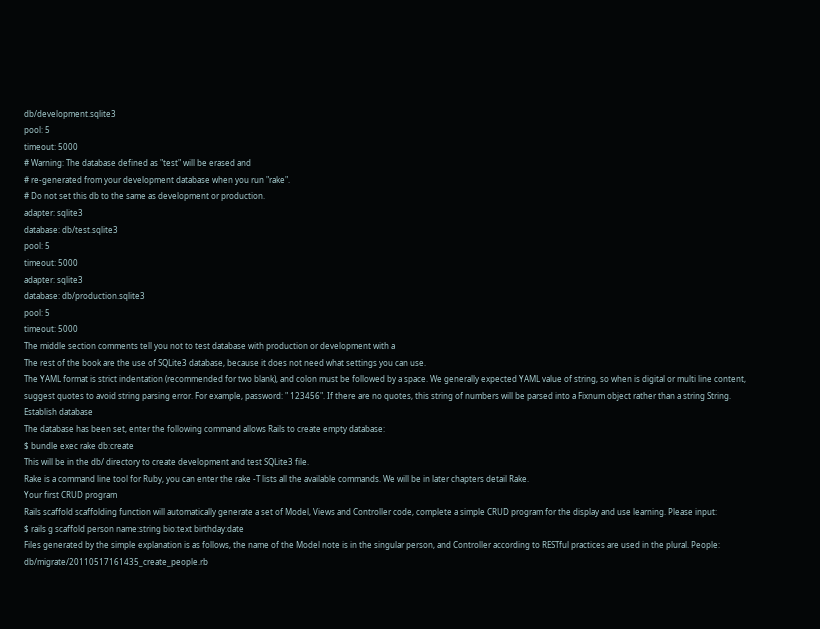db/development.sqlite3
pool: 5
timeout: 5000
# Warning: The database defined as "test" will be erased and
# re-generated from your development database when you run "rake".
# Do not set this db to the same as development or production.
adapter: sqlite3
database: db/test.sqlite3
pool: 5
timeout: 5000
adapter: sqlite3
database: db/production.sqlite3
pool: 5
timeout: 5000
The middle section comments tell you not to test database with production or development with a
The rest of the book are the use of SQLite3 database, because it does not need what settings you can use.
The YAML format is strict indentation (recommended for two blank), and colon must be followed by a space. We generally expected YAML value of string, so when is digital or multi line content, suggest quotes to avoid string parsing error. For example, password: " 123456". If there are no quotes, this string of numbers will be parsed into a Fixnum object rather than a string String.
Establish database
The database has been set, enter the following command allows Rails to create empty database:
$ bundle exec rake db:create
This will be in the db/ directory to create development and test SQLite3 file.
Rake is a command line tool for Ruby, you can enter the rake -T lists all the available commands. We will be in later chapters detail Rake.
Your first CRUD program
Rails scaffold scaffolding function will automatically generate a set of Model, Views and Controller code, complete a simple CRUD program for the display and use learning. Please input:
$ rails g scaffold person name:string bio:text birthday:date
Files generated by the simple explanation is as follows, the name of the Model note is in the singular person, and Controller according to RESTful practices are used in the plural. People:
db/migrate/20110517161435_create_people.rb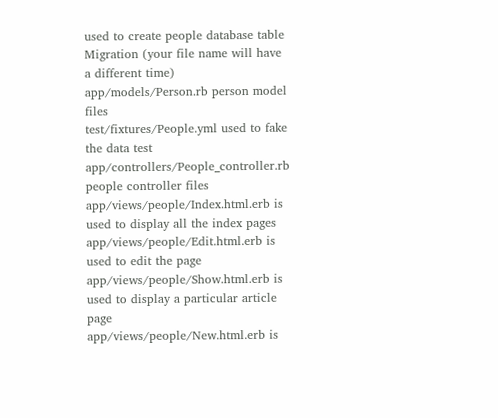used to create people database table Migration (your file name will have a different time)
app/models/Person.rb person model files
test/fixtures/People.yml used to fake the data test
app/controllers/People_controller.rb people controller files
app/views/people/Index.html.erb is used to display all the index pages
app/views/people/Edit.html.erb is used to edit the page
app/views/people/Show.html.erb is used to display a particular article page
app/views/people/New.html.erb is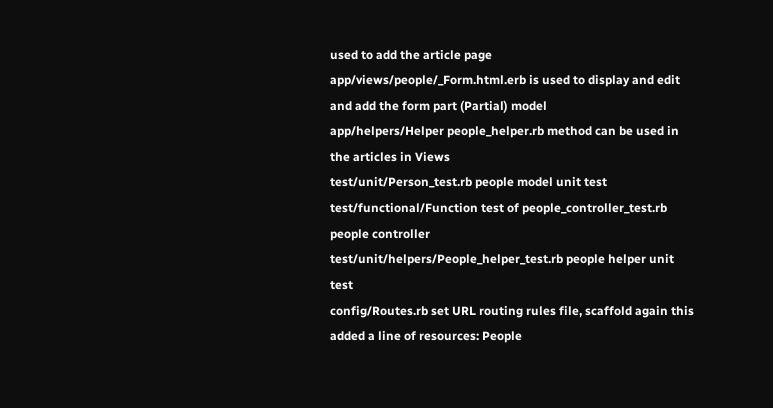used to add the article page
app/views/people/_Form.html.erb is used to display and edit and add the form part (Partial) model
app/helpers/Helper people_helper.rb method can be used in the articles in Views
test/unit/Person_test.rb people model unit test
test/functional/Function test of people_controller_test.rb people controller
test/unit/helpers/People_helper_test.rb people helper unit test
config/Routes.rb set URL routing rules file, scaffold again this added a line of resources: People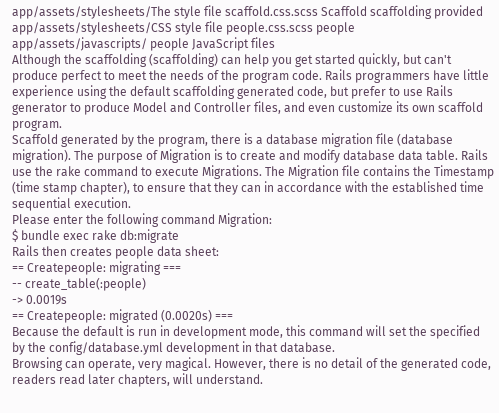app/assets/stylesheets/The style file scaffold.css.scss Scaffold scaffolding provided
app/assets/stylesheets/CSS style file people.css.scss people
app/assets/javascripts/ people JavaScript files
Although the scaffolding (scaffolding) can help you get started quickly, but can't produce perfect to meet the needs of the program code. Rails programmers have little experience using the default scaffolding generated code, but prefer to use Rails generator to produce Model and Controller files, and even customize its own scaffold program.
Scaffold generated by the program, there is a database migration file (database migration). The purpose of Migration is to create and modify database data table. Rails use the rake command to execute Migrations. The Migration file contains the Timestamp (time stamp chapter), to ensure that they can in accordance with the established time sequential execution.
Please enter the following command Migration:
$ bundle exec rake db:migrate
Rails then creates people data sheet:
== Createpeople: migrating ===
-- create_table(:people)
-> 0.0019s
== Createpeople: migrated (0.0020s) ===
Because the default is run in development mode, this command will set the specified by the config/database.yml development in that database.
Browsing can operate, very magical. However, there is no detail of the generated code, readers read later chapters, will understand.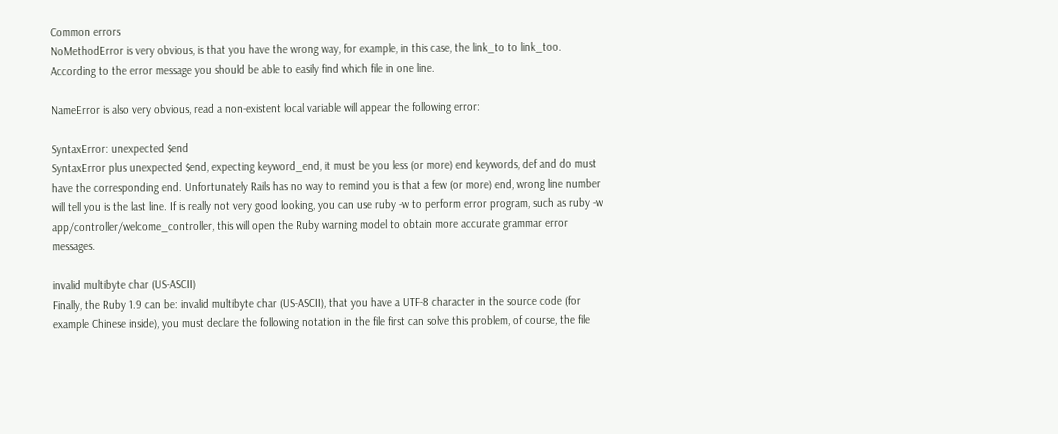Common errors
NoMethodError is very obvious, is that you have the wrong way, for example, in this case, the link_to to link_too. According to the error message you should be able to easily find which file in one line.

NameError is also very obvious, read a non-existent local variable will appear the following error:

SyntaxError: unexpected $end
SyntaxError plus unexpected $end, expecting keyword_end, it must be you less (or more) end keywords, def and do must have the corresponding end. Unfortunately Rails has no way to remind you is that a few (or more) end, wrong line number will tell you is the last line. If is really not very good looking, you can use ruby -w to perform error program, such as ruby -w app/controller/welcome_controller, this will open the Ruby warning model to obtain more accurate grammar error messages.

invalid multibyte char (US-ASCII)
Finally, the Ruby 1.9 can be: invalid multibyte char (US-ASCII), that you have a UTF-8 character in the source code (for example Chinese inside), you must declare the following notation in the file first can solve this problem, of course, the file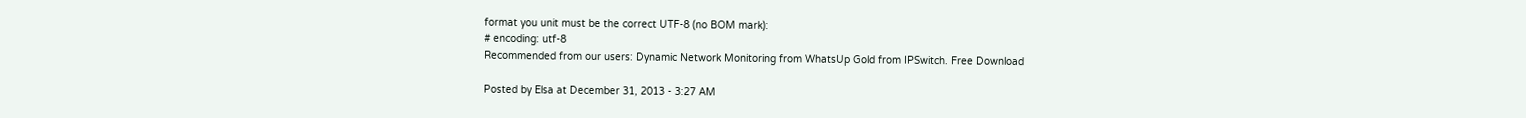format you unit must be the correct UTF-8 (no BOM mark):
# encoding: utf-8
Recommended from our users: Dynamic Network Monitoring from WhatsUp Gold from IPSwitch. Free Download

Posted by Elsa at December 31, 2013 - 3:27 AM